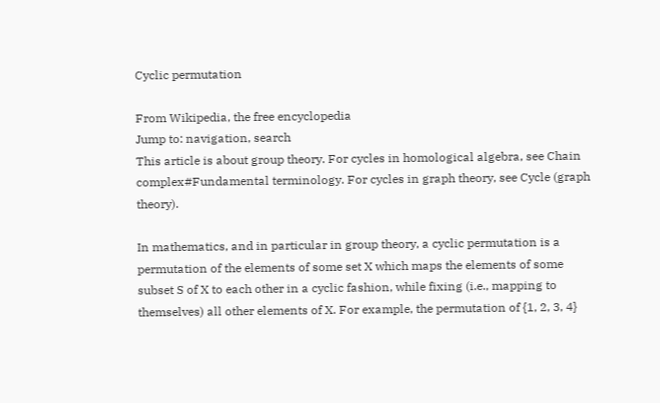Cyclic permutation

From Wikipedia, the free encyclopedia
Jump to: navigation, search
This article is about group theory. For cycles in homological algebra, see Chain complex#Fundamental terminology. For cycles in graph theory, see Cycle (graph theory).

In mathematics, and in particular in group theory, a cyclic permutation is a permutation of the elements of some set X which maps the elements of some subset S of X to each other in a cyclic fashion, while fixing (i.e., mapping to themselves) all other elements of X. For example, the permutation of {1, 2, 3, 4}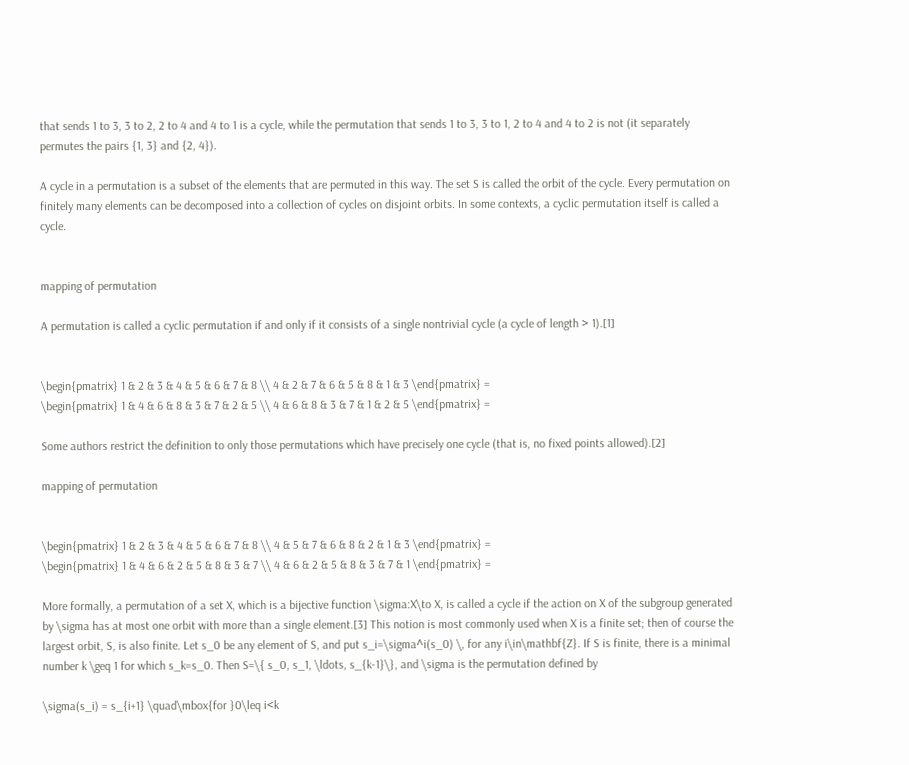that sends 1 to 3, 3 to 2, 2 to 4 and 4 to 1 is a cycle, while the permutation that sends 1 to 3, 3 to 1, 2 to 4 and 4 to 2 is not (it separately permutes the pairs {1, 3} and {2, 4}).

A cycle in a permutation is a subset of the elements that are permuted in this way. The set S is called the orbit of the cycle. Every permutation on finitely many elements can be decomposed into a collection of cycles on disjoint orbits. In some contexts, a cyclic permutation itself is called a cycle.


mapping of permutation

A permutation is called a cyclic permutation if and only if it consists of a single nontrivial cycle (a cycle of length > 1).[1]


\begin{pmatrix} 1 & 2 & 3 & 4 & 5 & 6 & 7 & 8 \\ 4 & 2 & 7 & 6 & 5 & 8 & 1 & 3 \end{pmatrix} =
\begin{pmatrix} 1 & 4 & 6 & 8 & 3 & 7 & 2 & 5 \\ 4 & 6 & 8 & 3 & 7 & 1 & 2 & 5 \end{pmatrix} =

Some authors restrict the definition to only those permutations which have precisely one cycle (that is, no fixed points allowed).[2]

mapping of permutation


\begin{pmatrix} 1 & 2 & 3 & 4 & 5 & 6 & 7 & 8 \\ 4 & 5 & 7 & 6 & 8 & 2 & 1 & 3 \end{pmatrix} =
\begin{pmatrix} 1 & 4 & 6 & 2 & 5 & 8 & 3 & 7 \\ 4 & 6 & 2 & 5 & 8 & 3 & 7 & 1 \end{pmatrix} =

More formally, a permutation of a set X, which is a bijective function \sigma:X\to X, is called a cycle if the action on X of the subgroup generated by \sigma has at most one orbit with more than a single element.[3] This notion is most commonly used when X is a finite set; then of course the largest orbit, S, is also finite. Let s_0 be any element of S, and put s_i=\sigma^i(s_0) \, for any i\in\mathbf{Z}. If S is finite, there is a minimal number k \geq 1 for which s_k=s_0. Then S=\{ s_0, s_1, \ldots, s_{k-1}\}, and \sigma is the permutation defined by

\sigma(s_i) = s_{i+1} \quad\mbox{for }0\leq i<k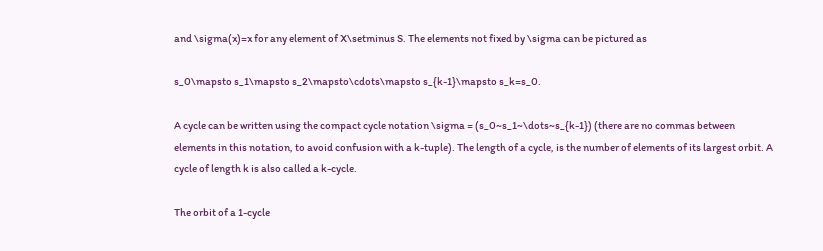and \sigma(x)=x for any element of X\setminus S. The elements not fixed by \sigma can be pictured as

s_0\mapsto s_1\mapsto s_2\mapsto\cdots\mapsto s_{k-1}\mapsto s_k=s_0.

A cycle can be written using the compact cycle notation \sigma = (s_0~s_1~\dots~s_{k-1}) (there are no commas between elements in this notation, to avoid confusion with a k-tuple). The length of a cycle, is the number of elements of its largest orbit. A cycle of length k is also called a k-cycle.

The orbit of a 1-cycle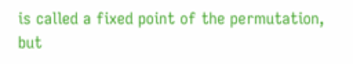is called a fixed point of the permutation, but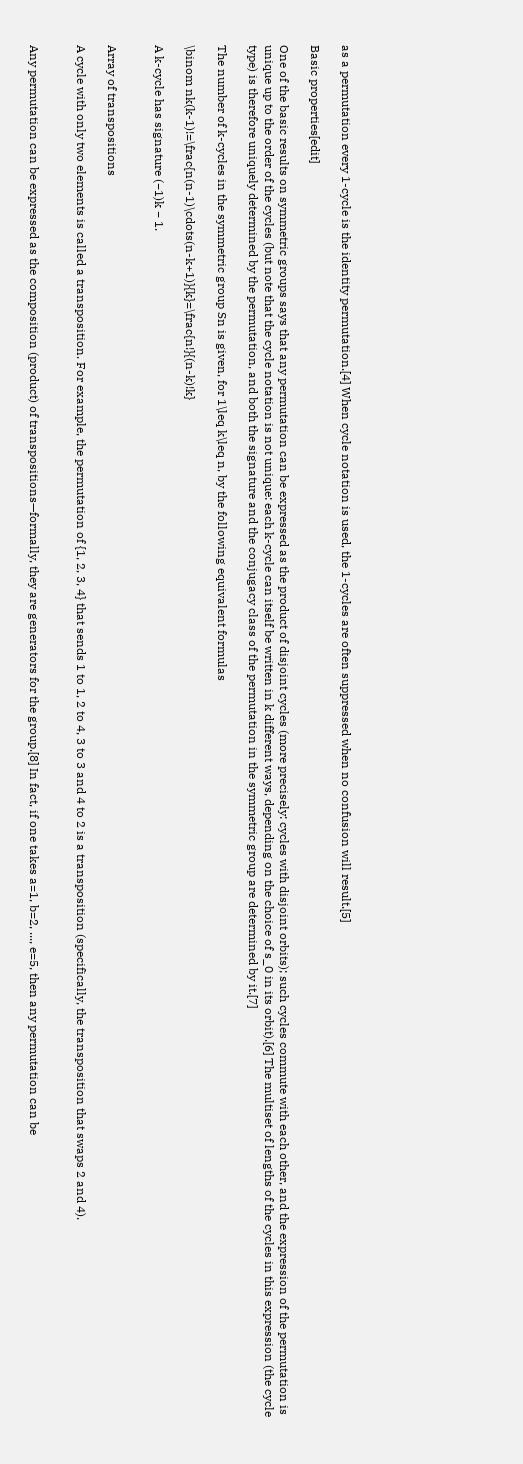as a permutation every 1-cycle is the identity permutation.[4] When cycle notation is used, the 1-cycles are often suppressed when no confusion will result.[5]

Basic properties[edit]

One of the basic results on symmetric groups says that any permutation can be expressed as the product of disjoint cycles (more precisely: cycles with disjoint orbits); such cycles commute with each other, and the expression of the permutation is unique up to the order of the cycles (but note that the cycle notation is not unique: each k-cycle can itself be written in k different ways, depending on the choice of s_0 in its orbit).[6] The multiset of lengths of the cycles in this expression (the cycle type) is therefore uniquely determined by the permutation, and both the signature and the conjugacy class of the permutation in the symmetric group are determined by it.[7]

The number of k-cycles in the symmetric group Sn is given, for 1\leq k\leq n, by the following equivalent formulas

\binom nk(k-1)!=\frac{n(n-1)\cdots(n-k+1)}{k}=\frac{n!}{(n-k)!k}

A k-cycle has signature (−1)k − 1.


Array of transpositions

A cycle with only two elements is called a transposition. For example, the permutation of {1, 2, 3, 4} that sends 1 to 1, 2 to 4, 3 to 3 and 4 to 2 is a transposition (specifically, the transposition that swaps 2 and 4).


Any permutation can be expressed as the composition (product) of transpositions—formally, they are generators for the group.[8] In fact, if one takes a=1, b=2, ..., e=5, then any permutation can be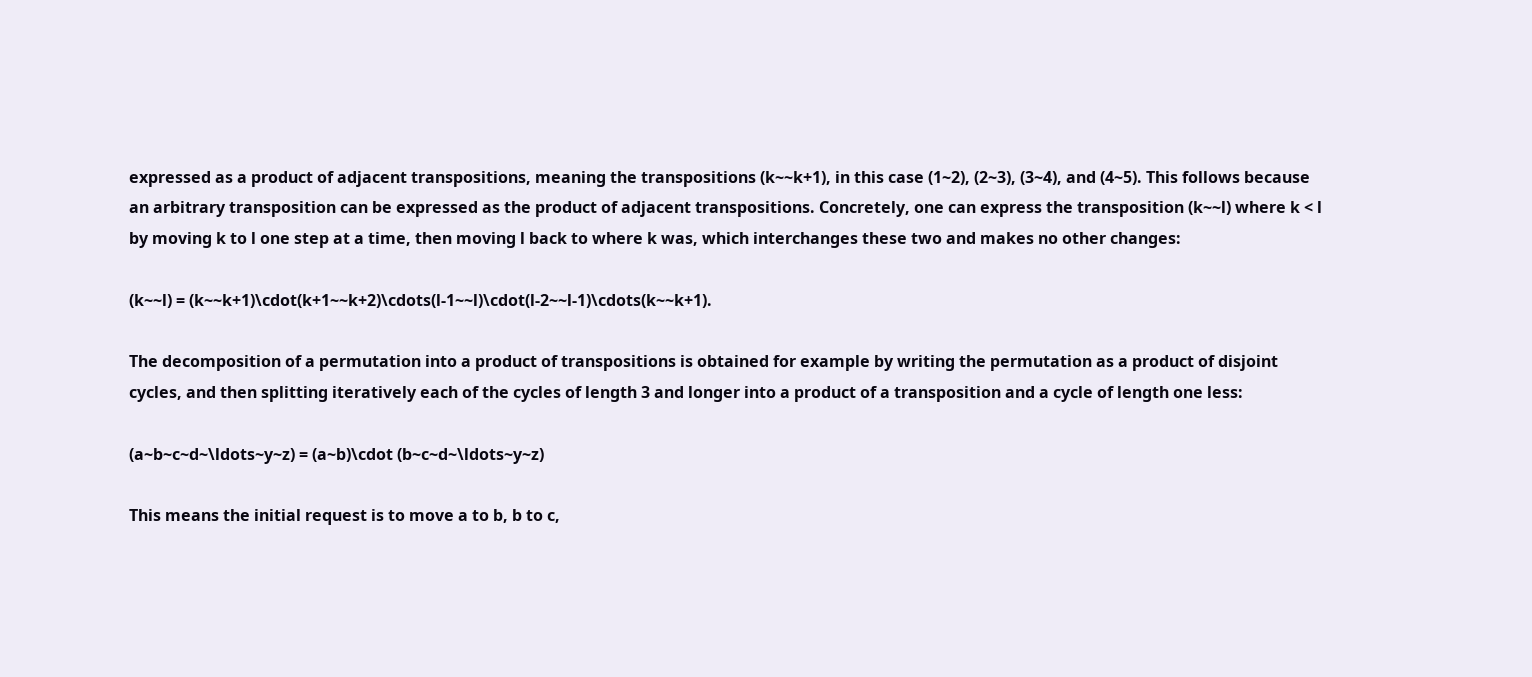expressed as a product of adjacent transpositions, meaning the transpositions (k~~k+1), in this case (1~2), (2~3), (3~4), and (4~5). This follows because an arbitrary transposition can be expressed as the product of adjacent transpositions. Concretely, one can express the transposition (k~~l) where k < l by moving k to l one step at a time, then moving l back to where k was, which interchanges these two and makes no other changes:

(k~~l) = (k~~k+1)\cdot(k+1~~k+2)\cdots(l-1~~l)\cdot(l-2~~l-1)\cdots(k~~k+1).

The decomposition of a permutation into a product of transpositions is obtained for example by writing the permutation as a product of disjoint cycles, and then splitting iteratively each of the cycles of length 3 and longer into a product of a transposition and a cycle of length one less:

(a~b~c~d~\ldots~y~z) = (a~b)\cdot (b~c~d~\ldots~y~z)

This means the initial request is to move a to b, b to c,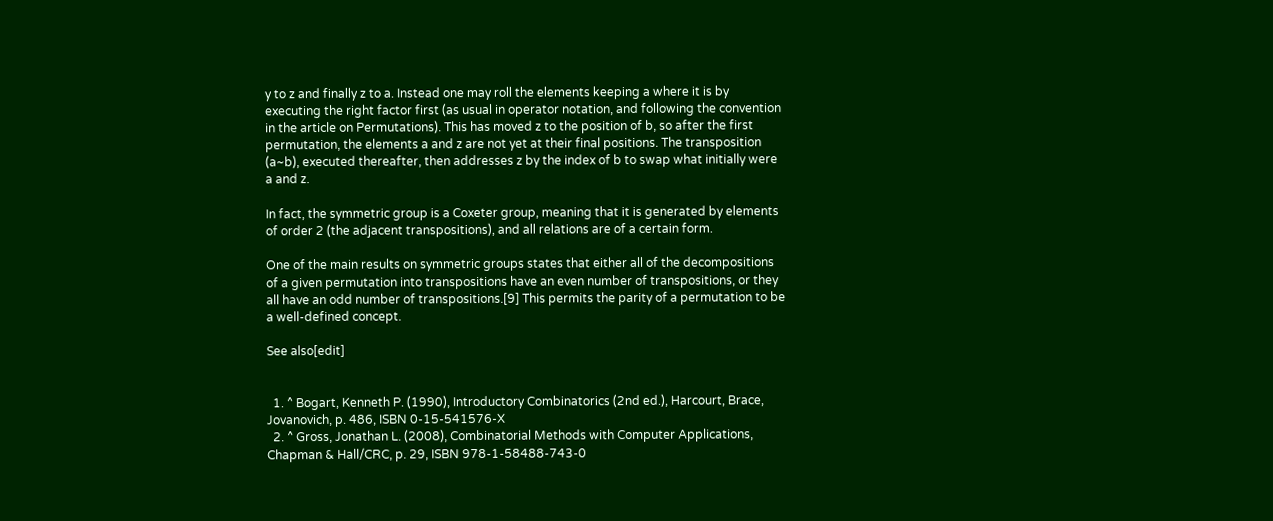y to z and finally z to a. Instead one may roll the elements keeping a where it is by executing the right factor first (as usual in operator notation, and following the convention in the article on Permutations). This has moved z to the position of b, so after the first permutation, the elements a and z are not yet at their final positions. The transposition (a~b), executed thereafter, then addresses z by the index of b to swap what initially were a and z.

In fact, the symmetric group is a Coxeter group, meaning that it is generated by elements of order 2 (the adjacent transpositions), and all relations are of a certain form.

One of the main results on symmetric groups states that either all of the decompositions of a given permutation into transpositions have an even number of transpositions, or they all have an odd number of transpositions.[9] This permits the parity of a permutation to be a well-defined concept.

See also[edit]


  1. ^ Bogart, Kenneth P. (1990), Introductory Combinatorics (2nd ed.), Harcourt, Brace, Jovanovich, p. 486, ISBN 0-15-541576-X
  2. ^ Gross, Jonathan L. (2008), Combinatorial Methods with Computer Applications, Chapman & Hall/CRC, p. 29, ISBN 978-1-58488-743-0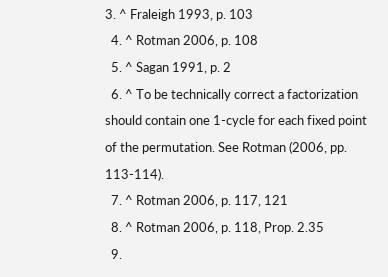3. ^ Fraleigh 1993, p. 103
  4. ^ Rotman 2006, p. 108
  5. ^ Sagan 1991, p. 2
  6. ^ To be technically correct a factorization should contain one 1-cycle for each fixed point of the permutation. See Rotman (2006, pp. 113-114).
  7. ^ Rotman 2006, p. 117, 121
  8. ^ Rotman 2006, p. 118, Prop. 2.35
  9.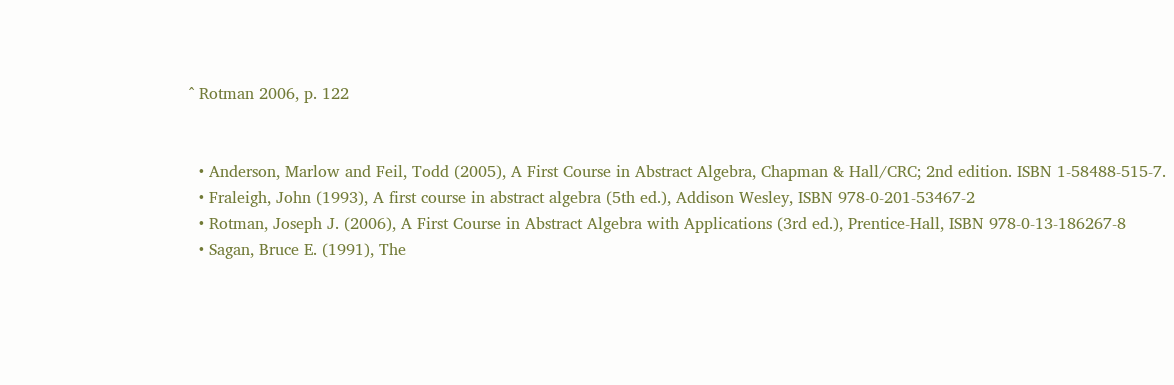^ Rotman 2006, p. 122


  • Anderson, Marlow and Feil, Todd (2005), A First Course in Abstract Algebra, Chapman & Hall/CRC; 2nd edition. ISBN 1-58488-515-7.
  • Fraleigh, John (1993), A first course in abstract algebra (5th ed.), Addison Wesley, ISBN 978-0-201-53467-2
  • Rotman, Joseph J. (2006), A First Course in Abstract Algebra with Applications (3rd ed.), Prentice-Hall, ISBN 978-0-13-186267-8
  • Sagan, Bruce E. (1991), The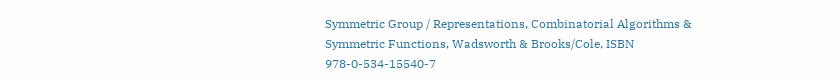Symmetric Group / Representations, Combinatorial Algorithms & Symmetric Functions, Wadsworth & Brooks/Cole, ISBN 978-0-534-15540-7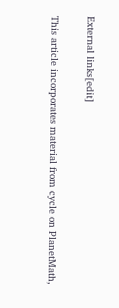External links[edit]

This article incorporates material from cycle on PlanetMath,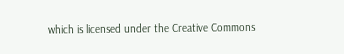which is licensed under the Creative Commons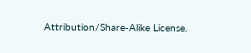Attribution/Share-Alike License.